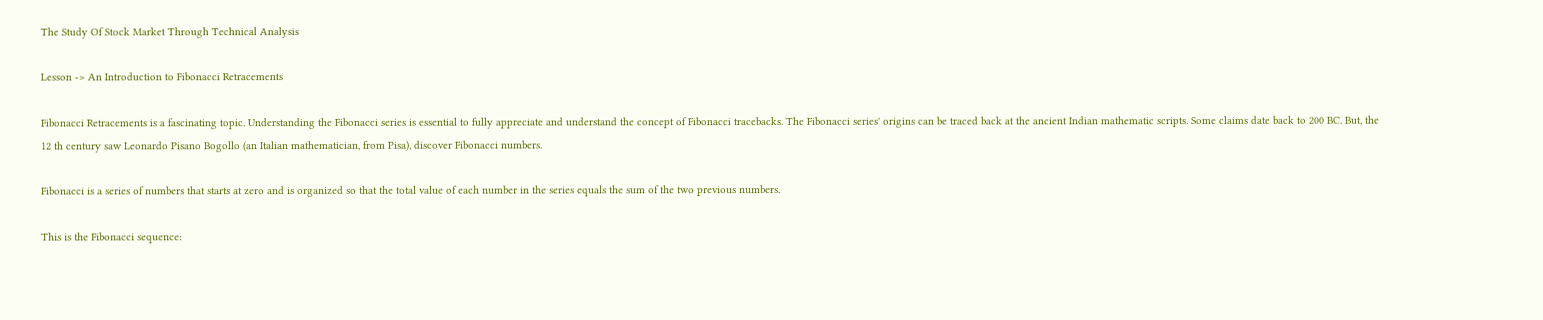The Study Of Stock Market Through Technical Analysis

Lesson -> An Introduction to Fibonacci Retracements

Fibonacci Retracements is a fascinating topic. Understanding the Fibonacci series is essential to fully appreciate and understand the concept of Fibonacci tracebacks. The Fibonacci series' origins can be traced back at the ancient Indian mathematic scripts. Some claims date back to 200 BC. But, the 12 th century saw Leonardo Pisano Bogollo (an Italian mathematician, from Pisa), discover Fibonacci numbers.

Fibonacci is a series of numbers that starts at zero and is organized so that the total value of each number in the series equals the sum of the two previous numbers.

This is the Fibonacci sequence: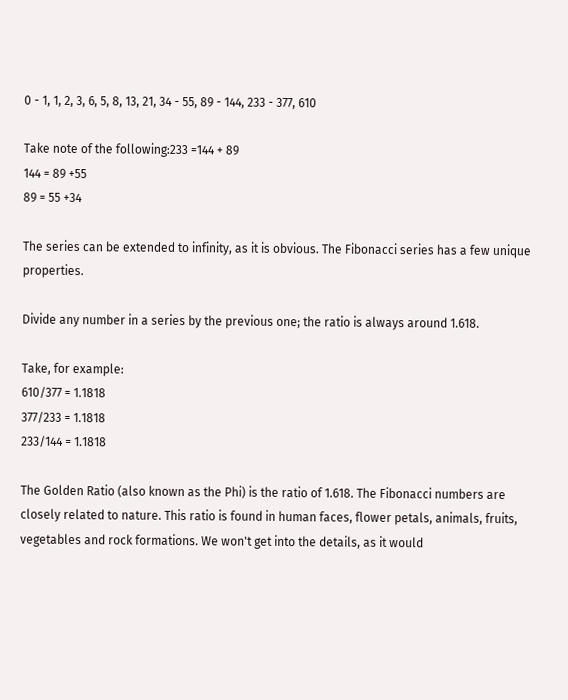0 - 1, 1, 2, 3, 6, 5, 8, 13, 21, 34 - 55, 89 - 144, 233 - 377, 610

Take note of the following:233 =144 + 89
144 = 89 +55
89 = 55 +34

The series can be extended to infinity, as it is obvious. The Fibonacci series has a few unique properties.

Divide any number in a series by the previous one; the ratio is always around 1.618.

Take, for example:
610/377 = 1.1818
377/233 = 1.1818
233/144 = 1.1818

The Golden Ratio (also known as the Phi) is the ratio of 1.618. The Fibonacci numbers are closely related to nature. This ratio is found in human faces, flower petals, animals, fruits, vegetables and rock formations. We won't get into the details, as it would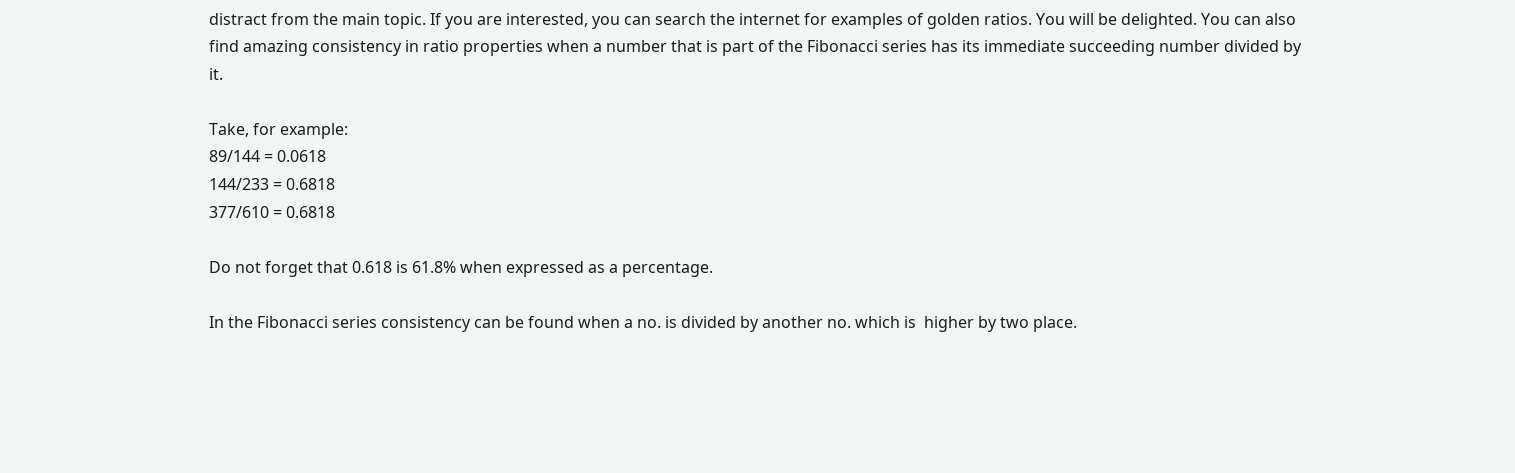distract from the main topic. If you are interested, you can search the internet for examples of golden ratios. You will be delighted. You can also find amazing consistency in ratio properties when a number that is part of the Fibonacci series has its immediate succeeding number divided by it.

Take, for example:
89/144 = 0.0618
144/233 = 0.6818
377/610 = 0.6818

Do not forget that 0.618 is 61.8% when expressed as a percentage.

In the Fibonacci series consistency can be found when a no. is divided by another no. which is  higher by two place.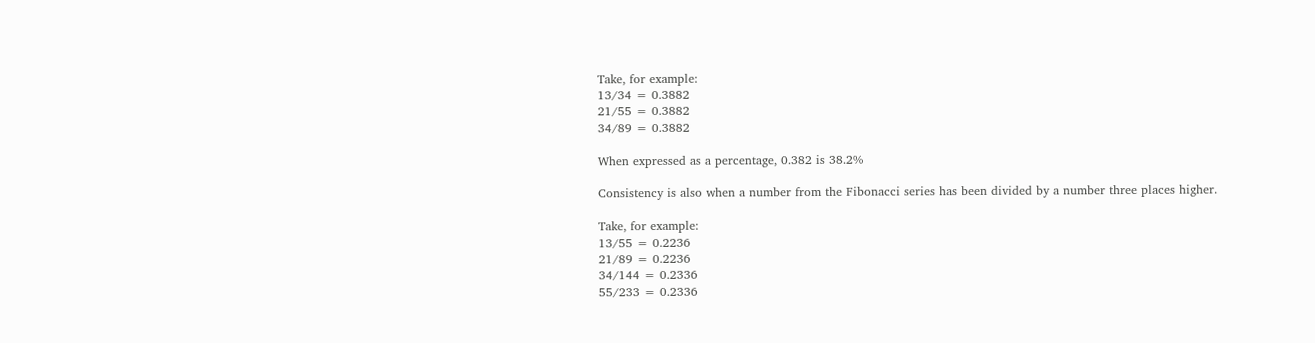Take, for example:
13/34 = 0.3882
21/55 = 0.3882
34/89 = 0.3882

When expressed as a percentage, 0.382 is 38.2%

Consistency is also when a number from the Fibonacci series has been divided by a number three places higher.

Take, for example:
13/55 = 0.2236
21/89 = 0.2236
34/144 = 0.2336
55/233 = 0.2336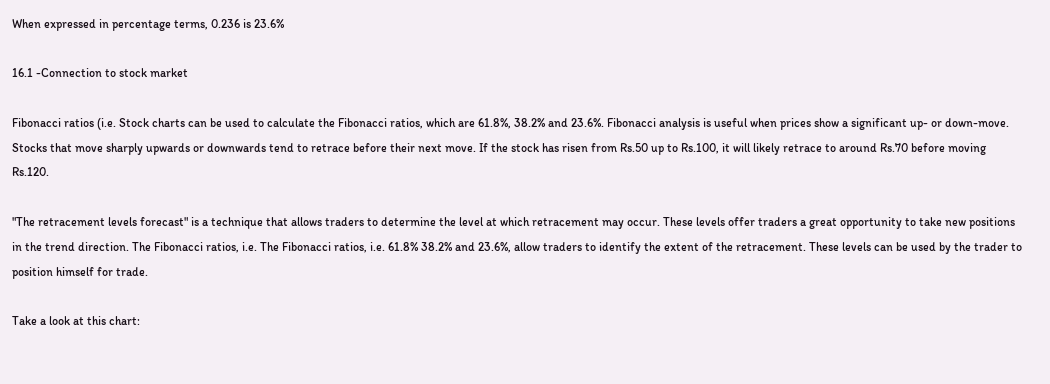When expressed in percentage terms, 0.236 is 23.6%

16.1 -Connection to stock market

Fibonacci ratios (i.e. Stock charts can be used to calculate the Fibonacci ratios, which are 61.8%, 38.2% and 23.6%. Fibonacci analysis is useful when prices show a significant up- or down-move. Stocks that move sharply upwards or downwards tend to retrace before their next move. If the stock has risen from Rs.50 up to Rs.100, it will likely retrace to around Rs.70 before moving Rs.120.

"The retracement levels forecast" is a technique that allows traders to determine the level at which retracement may occur. These levels offer traders a great opportunity to take new positions in the trend direction. The Fibonacci ratios, i.e. The Fibonacci ratios, i.e. 61.8% 38.2% and 23.6%, allow traders to identify the extent of the retracement. These levels can be used by the trader to position himself for trade.

Take a look at this chart: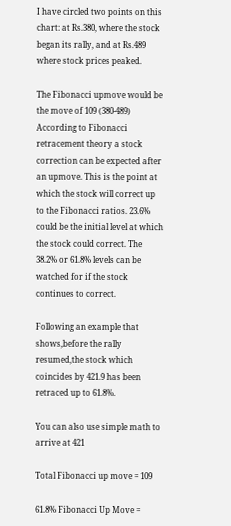I have circled two points on this chart: at Rs.380, where the stock began its rally, and at Rs.489 where stock prices peaked.

The Fibonacci upmove would be the move of 109 (380-489) According to Fibonacci retracement theory a stock correction can be expected after an upmove. This is the point at which the stock will correct up to the Fibonacci ratios. 23.6% could be the initial level at which the stock could correct. The 38.2% or 61.8% levels can be watched for if the stock continues to correct.

Following an example that shows,before the rally resumed,the stock which coincides by 421.9 has been retraced up to 61.8%.

You can also use simple math to arrive at 421

Total Fibonacci up move = 109

61.8% Fibonacci Up Move =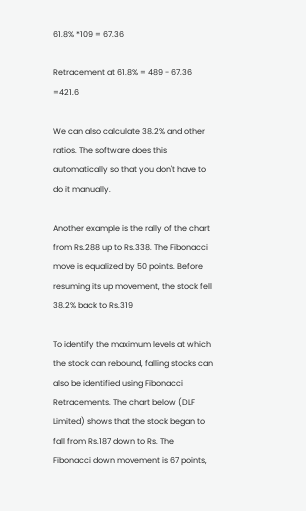61.8% *109 = 67.36

Retracement at 61.8% = 489 - 67.36 =421.6

We can also calculate 38.2% and other ratios. The software does this automatically so that you don't have to do it manually.

Another example is the rally of the chart from Rs.288 up to Rs.338. The Fibonacci move is equalized by 50 points. Before resuming its up movement, the stock fell 38.2% back to Rs.319

To identify the maximum levels at which the stock can rebound, falling stocks can also be identified using Fibonacci Retracements. The chart below (DLF Limited) shows that the stock began to fall from Rs.187 down to Rs. The Fibonacci down movement is 67 points,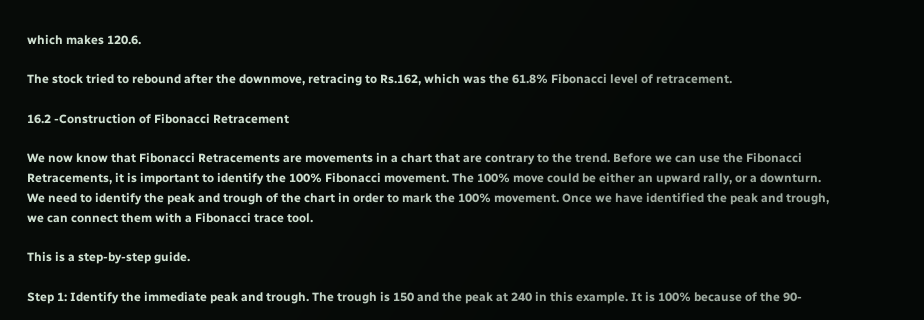which makes 120.6.

The stock tried to rebound after the downmove, retracing to Rs.162, which was the 61.8% Fibonacci level of retracement.

16.2 -Construction of Fibonacci Retracement

We now know that Fibonacci Retracements are movements in a chart that are contrary to the trend. Before we can use the Fibonacci Retracements, it is important to identify the 100% Fibonacci movement. The 100% move could be either an upward rally, or a downturn. We need to identify the peak and trough of the chart in order to mark the 100% movement. Once we have identified the peak and trough, we can connect them with a Fibonacci trace tool.

This is a step-by-step guide.

Step 1: Identify the immediate peak and trough. The trough is 150 and the peak at 240 in this example. It is 100% because of the 90-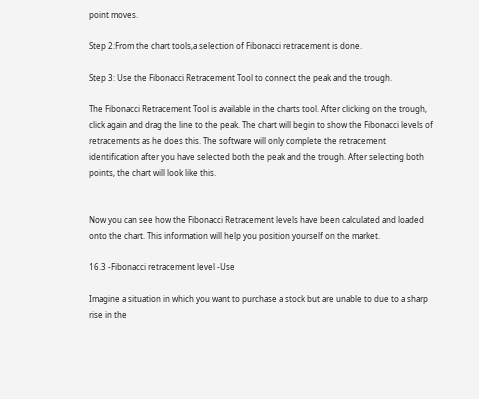point moves.

Step 2:From the chart tools,a selection of Fibonacci retracement is done.

Step 3: Use the Fibonacci Retracement Tool to connect the peak and the trough.

The Fibonacci Retracement Tool is available in the charts tool. After clicking on the trough, click again and drag the line to the peak. The chart will begin to show the Fibonacci levels of retracements as he does this. The software will only complete the retracement identification after you have selected both the peak and the trough. After selecting both points, the chart will look like this.


Now you can see how the Fibonacci Retracement levels have been calculated and loaded onto the chart. This information will help you position yourself on the market.

16.3 -Fibonacci retracement level -Use

Imagine a situation in which you want to purchase a stock but are unable to due to a sharp rise in the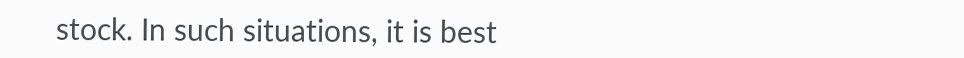stock. In such situations, it is best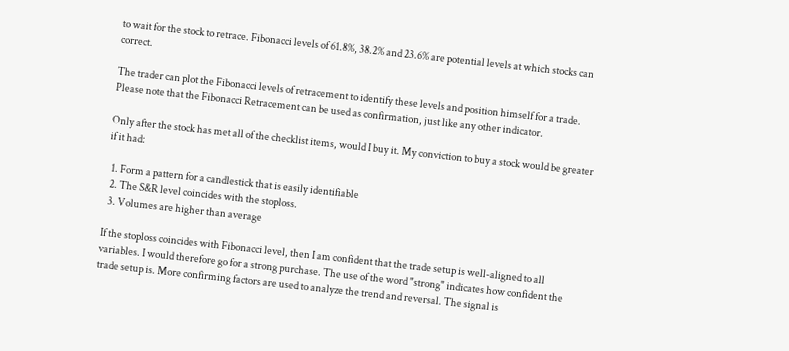to wait for the stock to retrace. Fibonacci levels of 61.8%, 38.2% and 23.6% are potential levels at which stocks can correct.

The trader can plot the Fibonacci levels of retracement to identify these levels and position himself for a trade. Please note that the Fibonacci Retracement can be used as confirmation, just like any other indicator.

Only after the stock has met all of the checklist items, would I buy it. My conviction to buy a stock would be greater if it had:

  1. Form a pattern for a candlestick that is easily identifiable
  2. The S&R level coincides with the stoploss.
  3. Volumes are higher than average

If the stoploss coincides with Fibonacci level, then I am confident that the trade setup is well-aligned to all variables. I would therefore go for a strong purchase. The use of the word "strong" indicates how confident the trade setup is. More confirming factors are used to analyze the trend and reversal. The signal is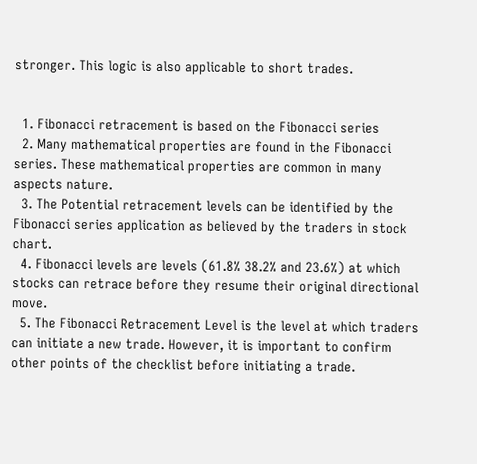stronger. This logic is also applicable to short trades.


  1. Fibonacci retracement is based on the Fibonacci series
  2. Many mathematical properties are found in the Fibonacci series. These mathematical properties are common in many aspects nature.
  3. The Potential retracement levels can be identified by the Fibonacci series application as believed by the traders in stock chart.
  4. Fibonacci levels are levels (61.8% 38.2% and 23.6%) at which stocks can retrace before they resume their original directional move.
  5. The Fibonacci Retracement Level is the level at which traders can initiate a new trade. However, it is important to confirm other points of the checklist before initiating a trade.